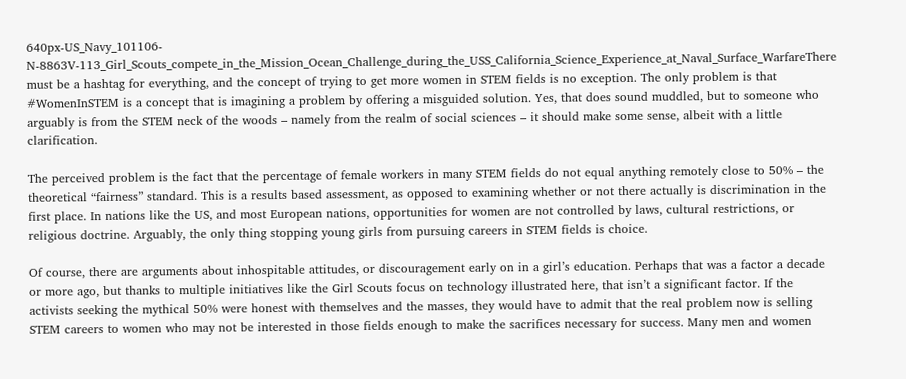640px-US_Navy_101106-N-8863V-113_Girl_Scouts_compete_in_the_Mission_Ocean_Challenge_during_the_USS_California_Science_Experience_at_Naval_Surface_WarfareThere must be a hashtag for everything, and the concept of trying to get more women in STEM fields is no exception. The only problem is that #WomenInSTEM is a concept that is imagining a problem by offering a misguided solution. Yes, that does sound muddled, but to someone who arguably is from the STEM neck of the woods – namely from the realm of social sciences – it should make some sense, albeit with a little clarification.

The perceived problem is the fact that the percentage of female workers in many STEM fields do not equal anything remotely close to 50% – the theoretical “fairness” standard. This is a results based assessment, as opposed to examining whether or not there actually is discrimination in the first place. In nations like the US, and most European nations, opportunities for women are not controlled by laws, cultural restrictions, or religious doctrine. Arguably, the only thing stopping young girls from pursuing careers in STEM fields is choice.

Of course, there are arguments about inhospitable attitudes, or discouragement early on in a girl’s education. Perhaps that was a factor a decade or more ago, but thanks to multiple initiatives like the Girl Scouts focus on technology illustrated here, that isn’t a significant factor. If the activists seeking the mythical 50% were honest with themselves and the masses, they would have to admit that the real problem now is selling STEM careers to women who may not be interested in those fields enough to make the sacrifices necessary for success. Many men and women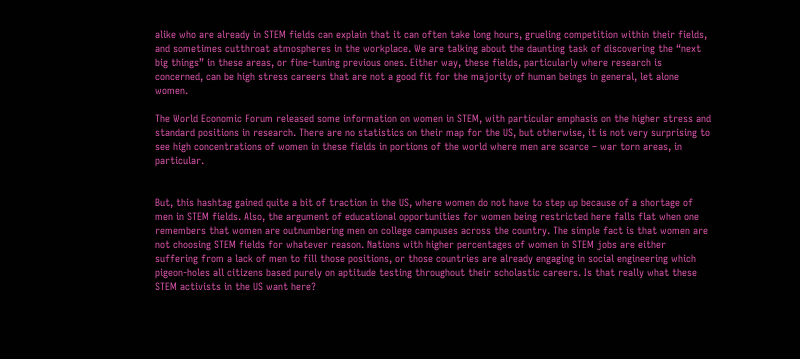alike who are already in STEM fields can explain that it can often take long hours, grueling competition within their fields, and sometimes cutthroat atmospheres in the workplace. We are talking about the daunting task of discovering the “next big things” in these areas, or fine-tuning previous ones. Either way, these fields, particularly where research is concerned, can be high stress careers that are not a good fit for the majority of human beings in general, let alone women.

The World Economic Forum released some information on women in STEM, with particular emphasis on the higher stress and standard positions in research. There are no statistics on their map for the US, but otherwise, it is not very surprising to see high concentrations of women in these fields in portions of the world where men are scarce – war torn areas, in particular.


But, this hashtag gained quite a bit of traction in the US, where women do not have to step up because of a shortage of men in STEM fields. Also, the argument of educational opportunities for women being restricted here falls flat when one remembers that women are outnumbering men on college campuses across the country. The simple fact is that women are not choosing STEM fields for whatever reason. Nations with higher percentages of women in STEM jobs are either suffering from a lack of men to fill those positions, or those countries are already engaging in social engineering which pigeon-holes all citizens based purely on aptitude testing throughout their scholastic careers. Is that really what these STEM activists in the US want here?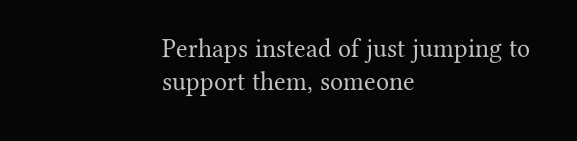Perhaps instead of just jumping to support them, someone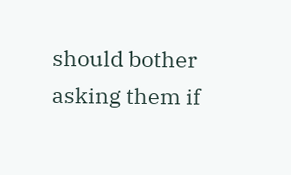should bother asking them if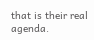that is their real agenda.